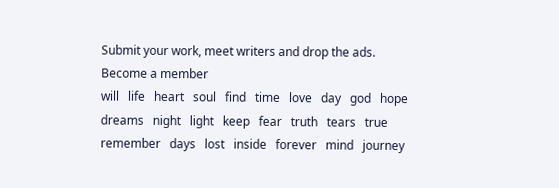Submit your work, meet writers and drop the ads. Become a member
will   life   heart   soul   find   time   love   day   god   hope   dreams   night   light   keep   fear   truth   tears   true   remember   days   lost   inside   forever   mind   journey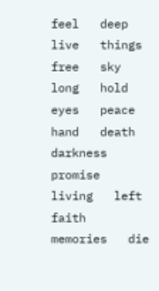feel   deep   live   things   free   sky   long   hold   eyes   peace   hand   death   darkness   promise   living   left   faith   memories   die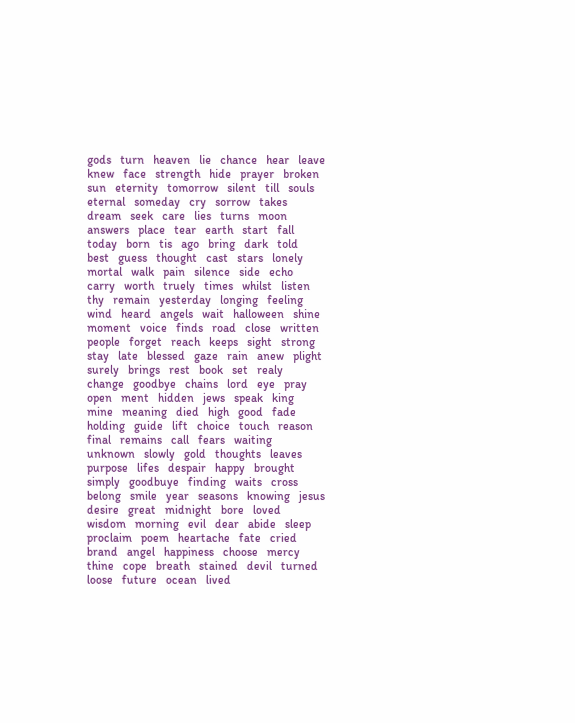gods   turn   heaven   lie   chance   hear   leave   knew   face   strength   hide   prayer   broken   sun   eternity   tomorrow   silent   till   souls   eternal   someday   cry   sorrow   takes   dream   seek   care   lies   turns   moon   answers   place   tear   earth   start   fall   today   born   tis   ago   bring   dark   told   best   guess   thought   cast   stars   lonely   mortal   walk   pain   silence   side   echo   carry   worth   truely   times   whilst   listen   thy   remain   yesterday   longing   feeling   wind   heard   angels   wait   halloween   shine   moment   voice   finds   road   close   written   people   forget   reach   keeps   sight   strong   stay   late   blessed   gaze   rain   anew   plight   surely   brings   rest   book   set   realy   change   goodbye   chains   lord   eye   pray   open   ment   hidden   jews   speak   king   mine   meaning   died   high   good   fade   holding   guide   lift   choice   touch   reason   final   remains   call   fears   waiting   unknown   slowly   gold   thoughts   leaves   purpose   lifes   despair   happy   brought   simply   goodbuye   finding   waits   cross   belong   smile   year   seasons   knowing   jesus   desire   great   midnight   bore   loved   wisdom   morning   evil   dear   abide   sleep   proclaim   poem   heartache   fate   cried   brand   angel   happiness   choose   mercy   thine   cope   breath   stained   devil   turned   loose   future   ocean   lived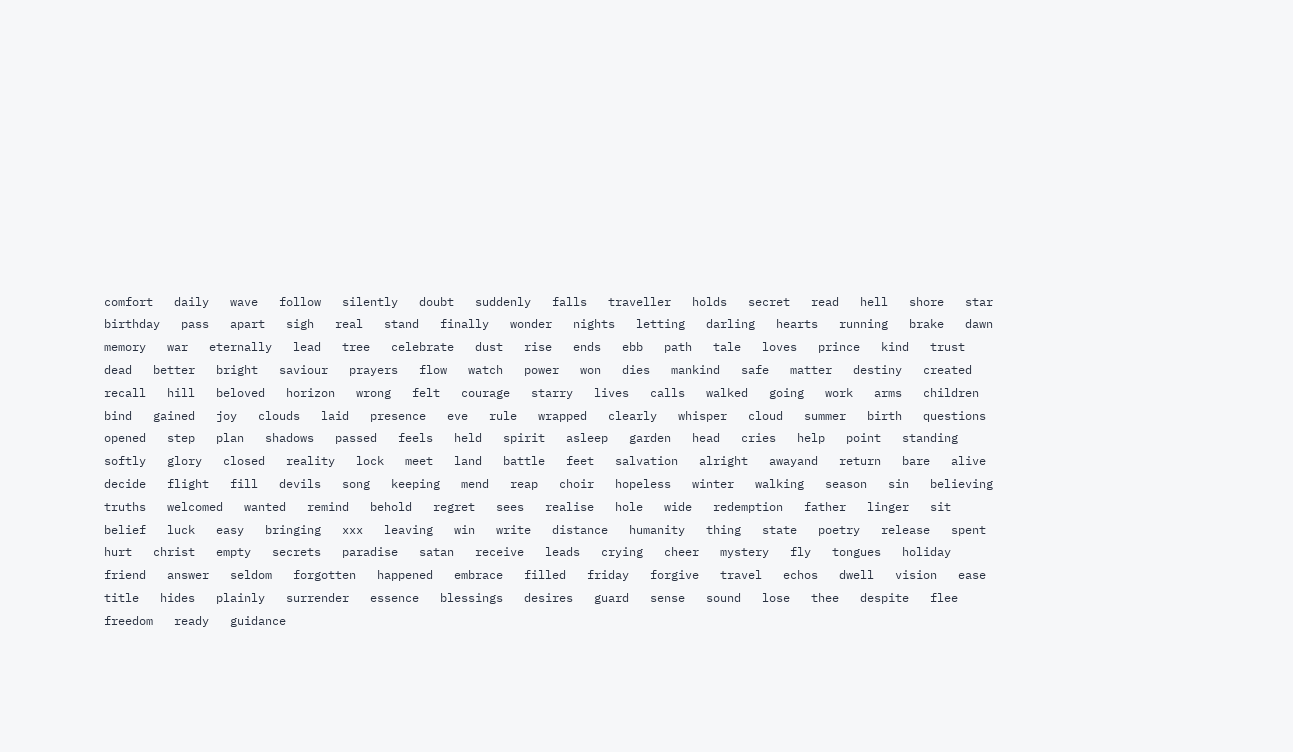comfort   daily   wave   follow   silently   doubt   suddenly   falls   traveller   holds   secret   read   hell   shore   star   birthday   pass   apart   sigh   real   stand   finally   wonder   nights   letting   darling   hearts   running   brake   dawn   memory   war   eternally   lead   tree   celebrate   dust   rise   ends   ebb   path   tale   loves   prince   kind   trust   dead   better   bright   saviour   prayers   flow   watch   power   won   dies   mankind   safe   matter   destiny   created   recall   hill   beloved   horizon   wrong   felt   courage   starry   lives   calls   walked   going   work   arms   children   bind   gained   joy   clouds   laid   presence   eve   rule   wrapped   clearly   whisper   cloud   summer   birth   questions   opened   step   plan   shadows   passed   feels   held   spirit   asleep   garden   head   cries   help   point   standing   softly   glory   closed   reality   lock   meet   land   battle   feet   salvation   alright   awayand   return   bare   alive   decide   flight   fill   devils   song   keeping   mend   reap   choir   hopeless   winter   walking   season   sin   believing   truths   welcomed   wanted   remind   behold   regret   sees   realise   hole   wide   redemption   father   linger   sit   belief   luck   easy   bringing   xxx   leaving   win   write   distance   humanity   thing   state   poetry   release   spent   hurt   christ   empty   secrets   paradise   satan   receive   leads   crying   cheer   mystery   fly   tongues   holiday   friend   answer   seldom   forgotten   happened   embrace   filled   friday   forgive   travel   echos   dwell   vision   ease   title   hides   plainly   surrender   essence   blessings   desires   guard   sense   sound   lose   thee   despite   flee   freedom   ready   guidance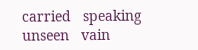carried   speaking   unseen   vain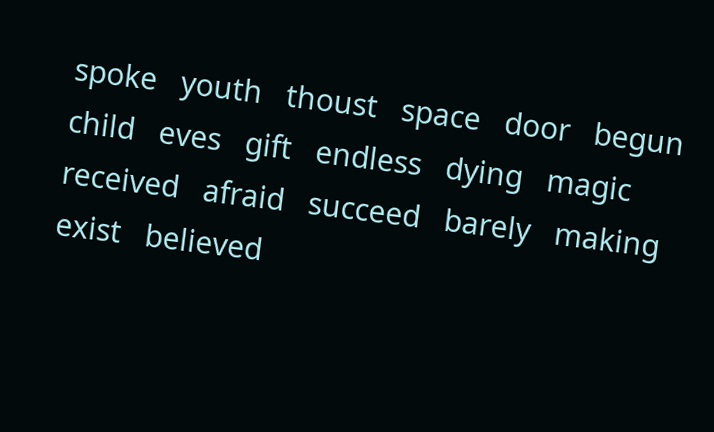spoke   youth   thoust   space   door   begun   child   eves   gift   endless   dying   magic   received   afraid   succeed   barely   making   exist   believed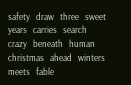safety   draw   three   sweet   years   carries   search   crazy   beneath   human   christmas   ahead   winters   meets   fable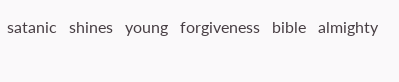satanic   shines   young   forgiveness   bible   almighty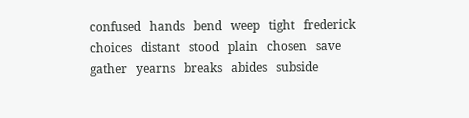confused   hands   bend   weep   tight   frederick   choices   distant   stood   plain   chosen   save   gather   yearns   breaks   abides   subside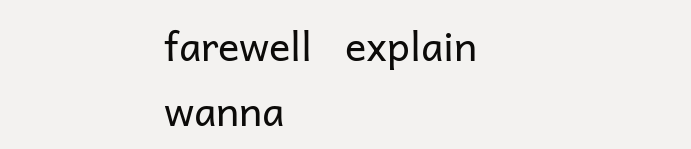farewell   explain   wanna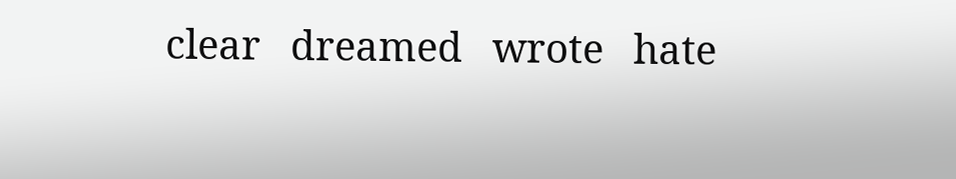clear   dreamed   wrote   hate